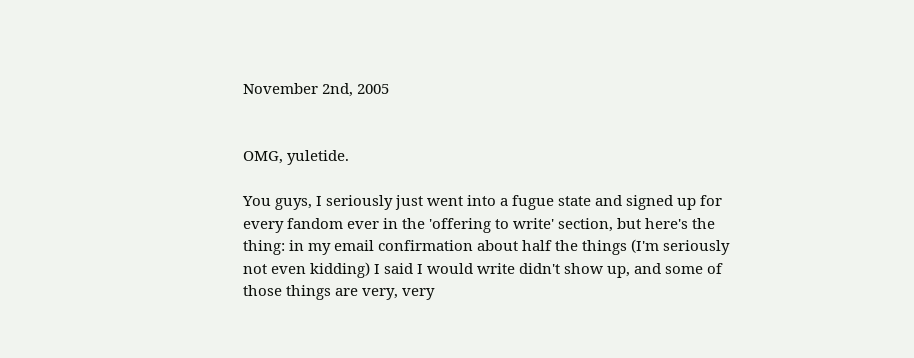November 2nd, 2005


OMG, yuletide.

You guys, I seriously just went into a fugue state and signed up for every fandom ever in the 'offering to write' section, but here's the thing: in my email confirmation about half the things (I'm seriously not even kidding) I said I would write didn't show up, and some of those things are very, very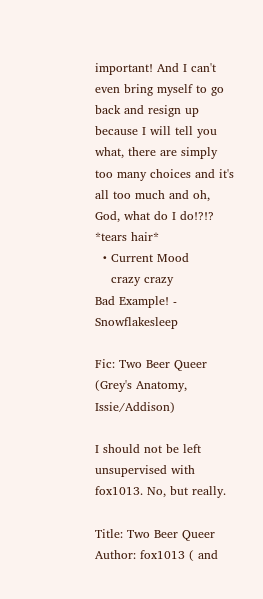important! And I can't even bring myself to go back and resign up because I will tell you what, there are simply too many choices and it's all too much and oh, God, what do I do!?!? *tears hair*
  • Current Mood
    crazy crazy
Bad Example! - Snowflakesleep

Fic: Two Beer Queer (Grey's Anatomy, Issie/Addison)

I should not be left unsupervised with fox1013. No, but really.

Title: Two Beer Queer
Author: fox1013 ( and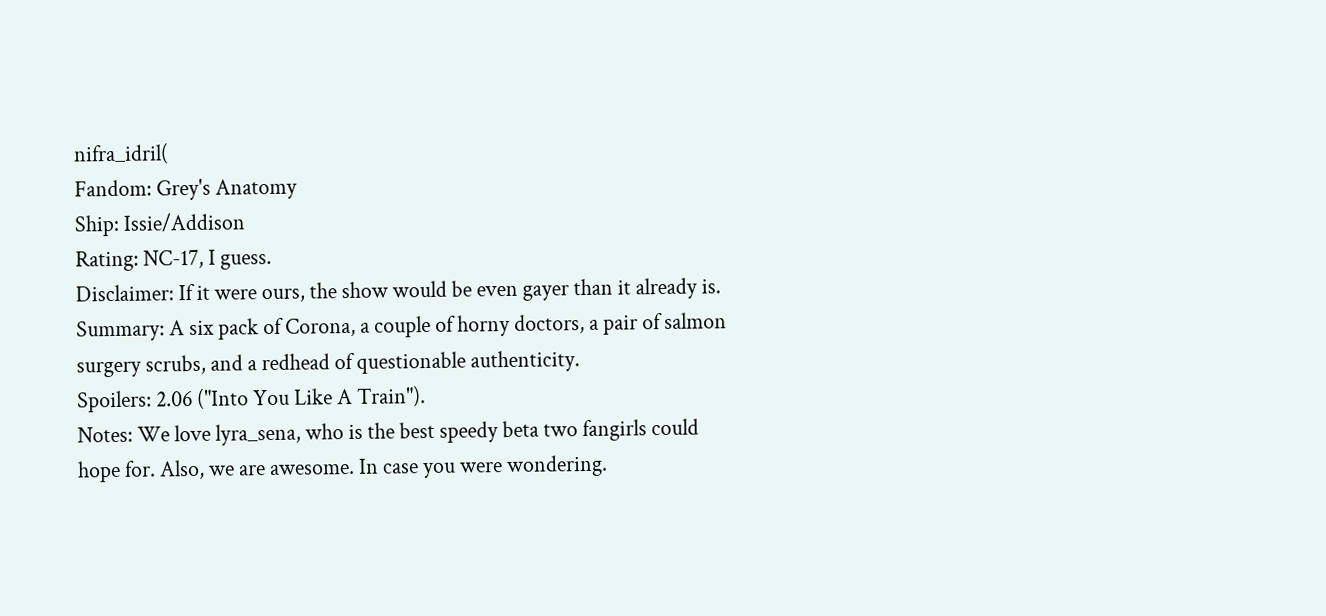nifra_idril(
Fandom: Grey's Anatomy
Ship: Issie/Addison
Rating: NC-17, I guess.
Disclaimer: If it were ours, the show would be even gayer than it already is.
Summary: A six pack of Corona, a couple of horny doctors, a pair of salmon surgery scrubs, and a redhead of questionable authenticity.
Spoilers: 2.06 ("Into You Like A Train").
Notes: We love lyra_sena, who is the best speedy beta two fangirls could hope for. Also, we are awesome. In case you were wondering.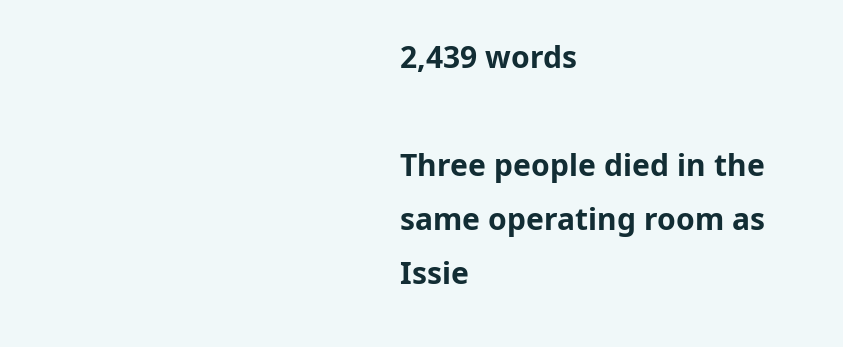2,439 words

Three people died in the same operating room as Issie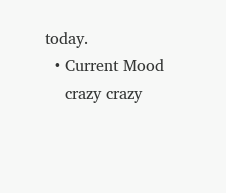today.
  • Current Mood
    crazy crazy